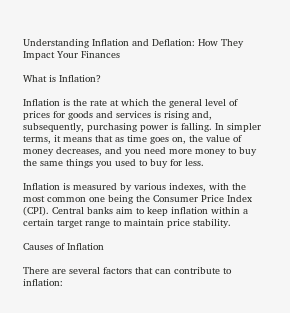Understanding Inflation and Deflation: How They Impact Your Finances

What is Inflation?

Inflation is the rate at which the general level of prices for goods and services is rising and, subsequently, purchasing power is falling. In simpler terms, it means that as time goes on, the value of money decreases, and you need more money to buy the same things you used to buy for less.

Inflation is measured by various indexes, with the most common one being the Consumer Price Index (CPI). Central banks aim to keep inflation within a certain target range to maintain price stability.

Causes of Inflation

There are several factors that can contribute to inflation: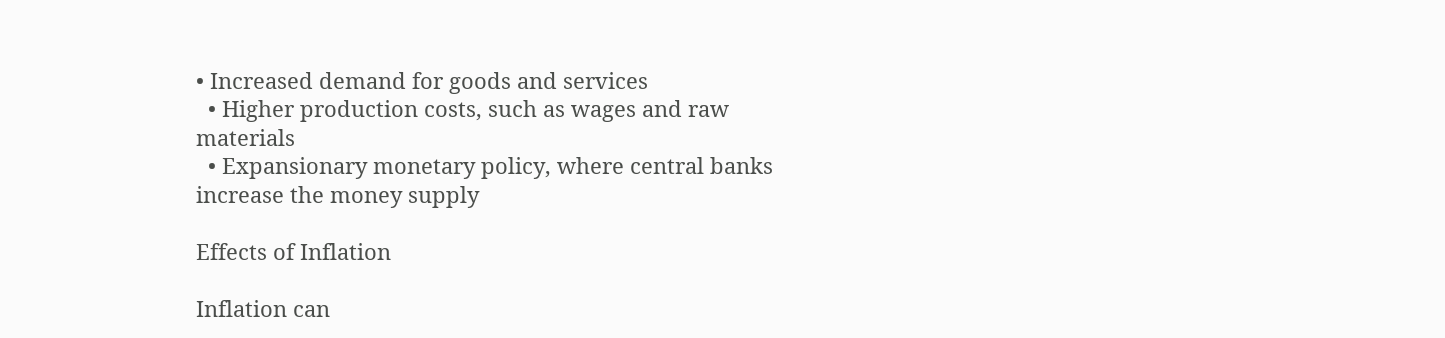• Increased demand for goods and services
  • Higher production costs, such as wages and raw materials
  • Expansionary monetary policy, where central banks increase the money supply

Effects of Inflation

Inflation can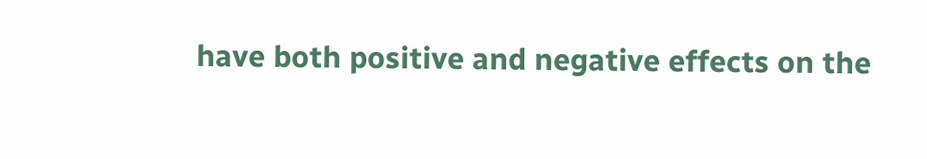have both positive and negative effects on the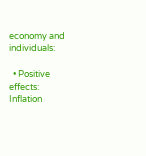economy and individuals:

  • Positive effects: Inflation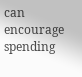can encourage spending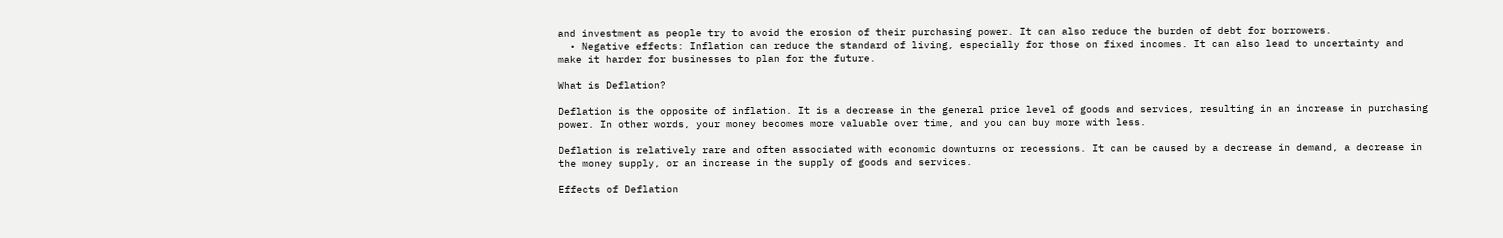and investment as people try to avoid the erosion of their purchasing power. It can also reduce the burden of debt for borrowers.
  • Negative effects: Inflation can reduce the standard of living, especially for those on fixed incomes. It can also lead to uncertainty and make it harder for businesses to plan for the future.

What is Deflation?

Deflation is the opposite of inflation. It is a decrease in the general price level of goods and services, resulting in an increase in purchasing power. In other words, your money becomes more valuable over time, and you can buy more with less.

Deflation is relatively rare and often associated with economic downturns or recessions. It can be caused by a decrease in demand, a decrease in the money supply, or an increase in the supply of goods and services.

Effects of Deflation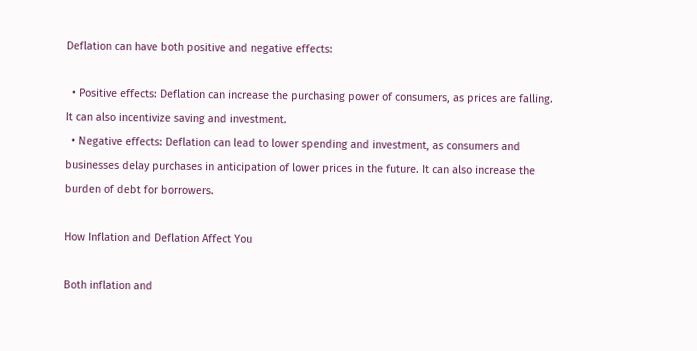Deflation can have both positive and negative effects:

  • Positive effects: Deflation can increase the purchasing power of consumers, as prices are falling. It can also incentivize saving and investment.
  • Negative effects: Deflation can lead to lower spending and investment, as consumers and businesses delay purchases in anticipation of lower prices in the future. It can also increase the burden of debt for borrowers.

How Inflation and Deflation Affect You

Both inflation and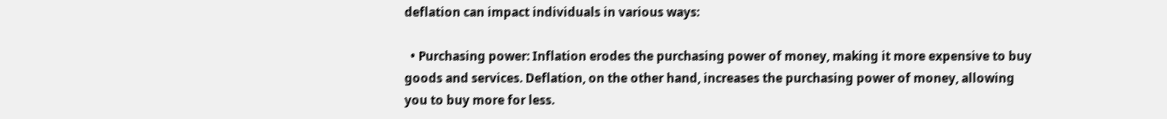deflation can impact individuals in various ways:

  • Purchasing power: Inflation erodes the purchasing power of money, making it more expensive to buy goods and services. Deflation, on the other hand, increases the purchasing power of money, allowing you to buy more for less.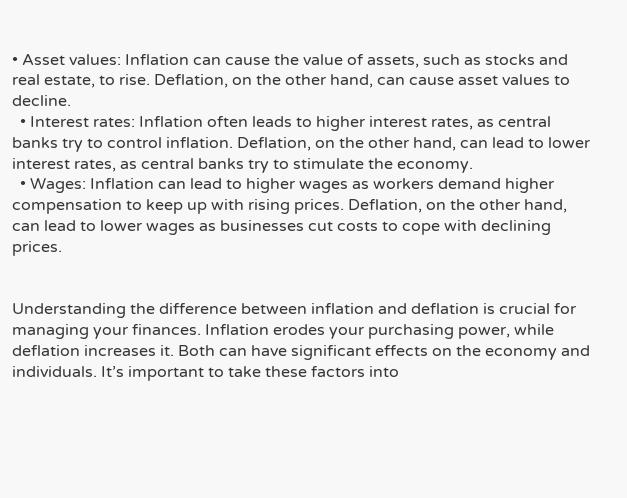• Asset values: Inflation can cause the value of assets, such as stocks and real estate, to rise. Deflation, on the other hand, can cause asset values to decline.
  • Interest rates: Inflation often leads to higher interest rates, as central banks try to control inflation. Deflation, on the other hand, can lead to lower interest rates, as central banks try to stimulate the economy.
  • Wages: Inflation can lead to higher wages as workers demand higher compensation to keep up with rising prices. Deflation, on the other hand, can lead to lower wages as businesses cut costs to cope with declining prices.


Understanding the difference between inflation and deflation is crucial for managing your finances. Inflation erodes your purchasing power, while deflation increases it. Both can have significant effects on the economy and individuals. It’s important to take these factors into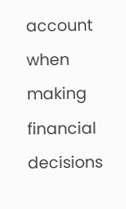account when making financial decisions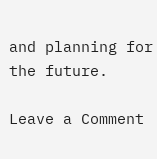and planning for the future.

Leave a Comment